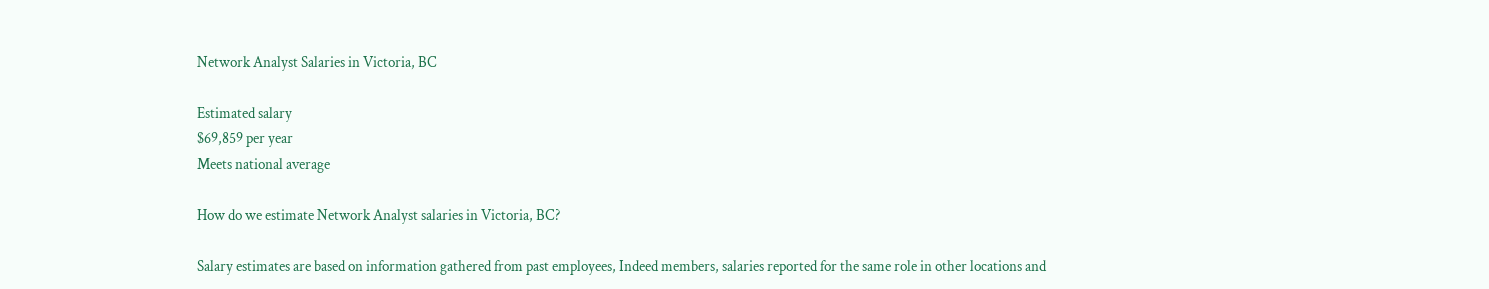Network Analyst Salaries in Victoria, BC

Estimated salary
$69,859 per year
Meets national average

How do we estimate Network Analyst salaries in Victoria, BC?

Salary estimates are based on information gathered from past employees, Indeed members, salaries reported for the same role in other locations and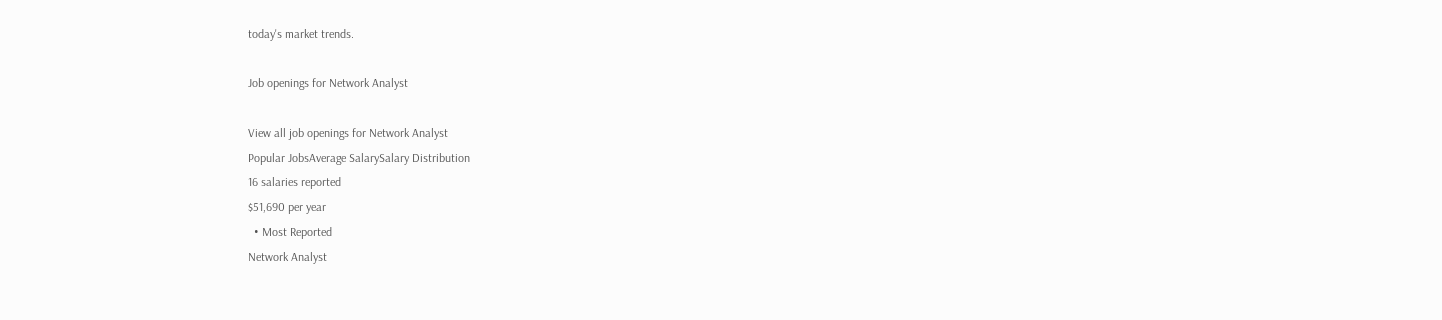today's market trends.

Job openings for Network Analyst

View all job openings for Network Analyst
Popular JobsAverage SalarySalary Distribution
16 salaries reported
$51,690 per year
  • Most Reported
Network Analyst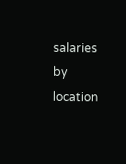salaries by location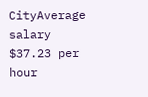CityAverage salary
$37.23 per hour